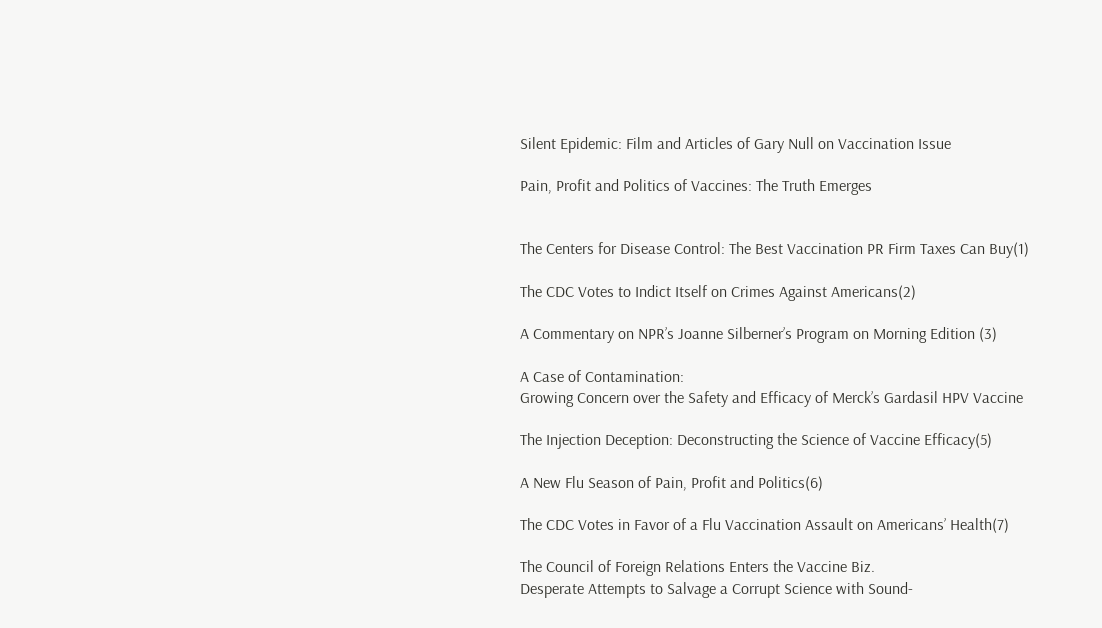Silent Epidemic: Film and Articles of Gary Null on Vaccination Issue

Pain, Profit and Politics of Vaccines: The Truth Emerges


The Centers for Disease Control: The Best Vaccination PR Firm Taxes Can Buy(1)

The CDC Votes to Indict Itself on Crimes Against Americans(2)

A Commentary on NPR’s Joanne Silberner’s Program on Morning Edition (3)

A Case of Contamination:
Growing Concern over the Safety and Efficacy of Merck’s Gardasil HPV Vaccine

The Injection Deception: Deconstructing the Science of Vaccine Efficacy(5)

A New Flu Season of Pain, Profit and Politics(6)

The CDC Votes in Favor of a Flu Vaccination Assault on Americans’ Health(7)

The Council of Foreign Relations Enters the Vaccine Biz.
Desperate Attempts to Salvage a Corrupt Science with Sound-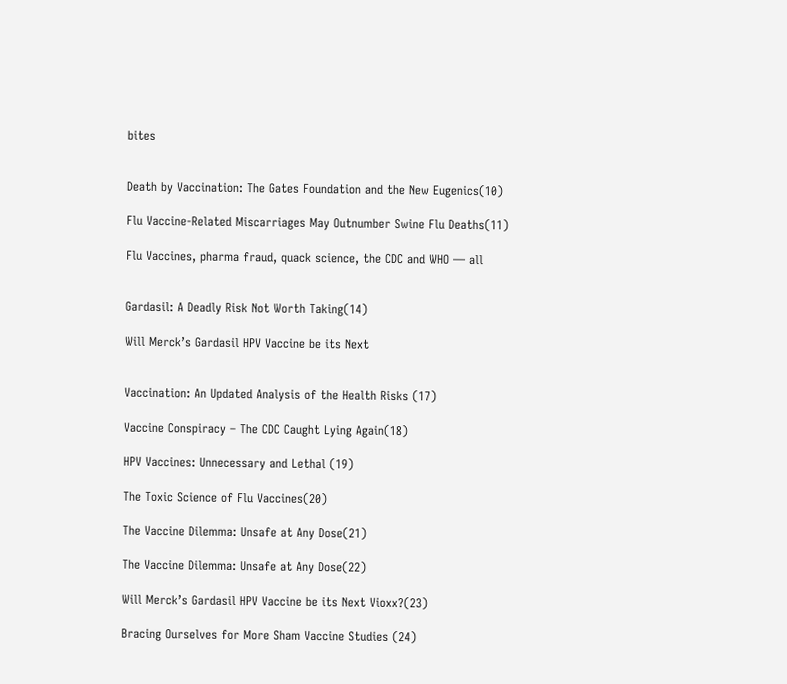bites


Death by Vaccination: The Gates Foundation and the New Eugenics(10)

Flu Vaccine-Related Miscarriages May Outnumber Swine Flu Deaths(11)

Flu Vaccines, pharma fraud, quack science, the CDC and WHO — all


Gardasil: A Deadly Risk Not Worth Taking(14)

Will Merck’s Gardasil HPV Vaccine be its Next


Vaccination: An Updated Analysis of the Health Risks (17)

Vaccine Conspiracy – The CDC Caught Lying Again(18)

HPV Vaccines: Unnecessary and Lethal (19)

The Toxic Science of Flu Vaccines(20)

The Vaccine Dilemma: Unsafe at Any Dose(21)

The Vaccine Dilemma: Unsafe at Any Dose(22)

Will Merck’s Gardasil HPV Vaccine be its Next Vioxx?(23)

Bracing Ourselves for More Sham Vaccine Studies (24)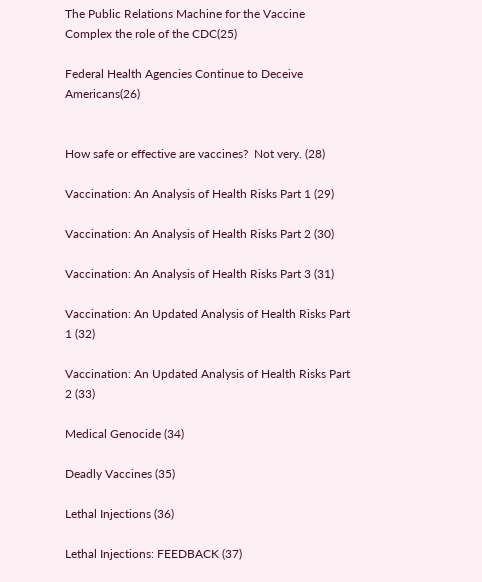The Public Relations Machine for the Vaccine Complex the role of the CDC(25)

Federal Health Agencies Continue to Deceive Americans(26)


How safe or effective are vaccines?  Not very. (28)

Vaccination: An Analysis of Health Risks Part 1 (29)

Vaccination: An Analysis of Health Risks Part 2 (30)

Vaccination: An Analysis of Health Risks Part 3 (31)

Vaccination: An Updated Analysis of Health Risks Part 1 (32)

Vaccination: An Updated Analysis of Health Risks Part 2 (33)

Medical Genocide (34)

Deadly Vaccines (35)

Lethal Injections (36)

Lethal Injections: FEEDBACK (37)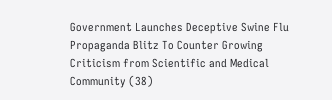Government Launches Deceptive Swine Flu Propaganda Blitz To Counter Growing Criticism from Scientific and Medical Community (38)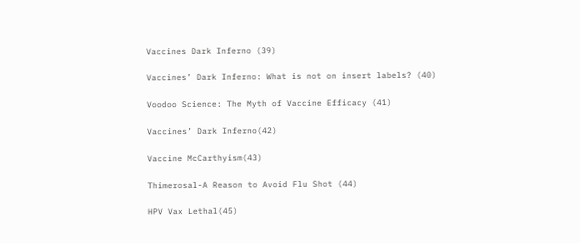Vaccines Dark Inferno (39)

Vaccines’ Dark Inferno: What is not on insert labels? (40)

Voodoo Science: The Myth of Vaccine Efficacy (41)

Vaccines’ Dark Inferno(42)

Vaccine McCarthyism(43)

Thimerosal-A Reason to Avoid Flu Shot (44)

HPV Vax Lethal(45)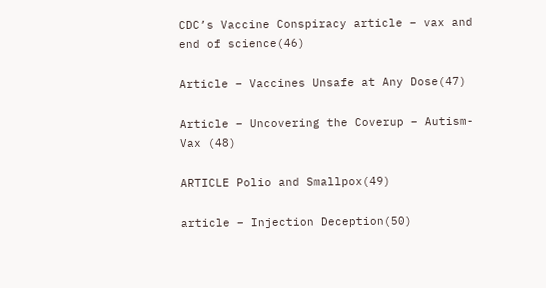CDC’s Vaccine Conspiracy article – vax and end of science(46)

Article – Vaccines Unsafe at Any Dose(47)

Article – Uncovering the Coverup – Autism-Vax (48)

ARTICLE Polio and Smallpox(49)

article – Injection Deception(50)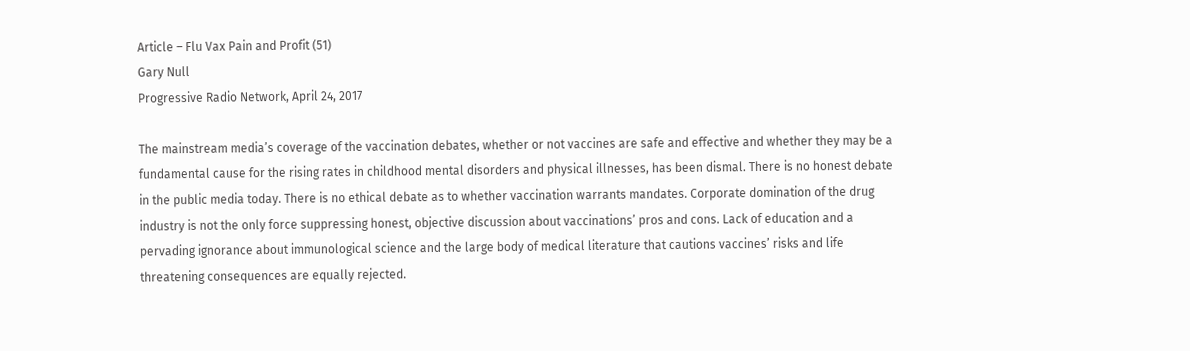Article – Flu Vax Pain and Profit (51)
Gary Null
Progressive Radio Network, April 24, 2017

The mainstream media’s coverage of the vaccination debates, whether or not vaccines are safe and effective and whether they may be a fundamental cause for the rising rates in childhood mental disorders and physical illnesses, has been dismal. There is no honest debate in the public media today. There is no ethical debate as to whether vaccination warrants mandates. Corporate domination of the drug industry is not the only force suppressing honest, objective discussion about vaccinations’ pros and cons. Lack of education and a pervading ignorance about immunological science and the large body of medical literature that cautions vaccines’ risks and life threatening consequences are equally rejected.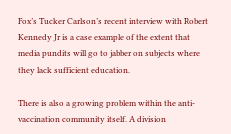Fox’s Tucker Carlson’s recent interview with Robert Kennedy Jr is a case example of the extent that media pundits will go to jabber on subjects where they lack sufficient education.

There is also a growing problem within the anti-vaccination community itself. A division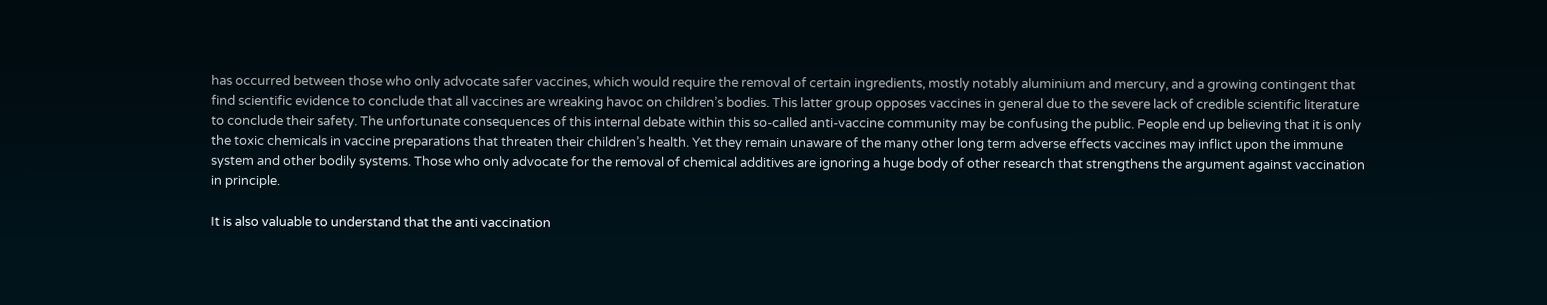has occurred between those who only advocate safer vaccines, which would require the removal of certain ingredients, mostly notably aluminium and mercury, and a growing contingent that find scientific evidence to conclude that all vaccines are wreaking havoc on children’s bodies. This latter group opposes vaccines in general due to the severe lack of credible scientific literature to conclude their safety. The unfortunate consequences of this internal debate within this so-called anti-vaccine community may be confusing the public. People end up believing that it is only the toxic chemicals in vaccine preparations that threaten their children’s health. Yet they remain unaware of the many other long term adverse effects vaccines may inflict upon the immune system and other bodily systems. Those who only advocate for the removal of chemical additives are ignoring a huge body of other research that strengthens the argument against vaccination in principle.

It is also valuable to understand that the anti vaccination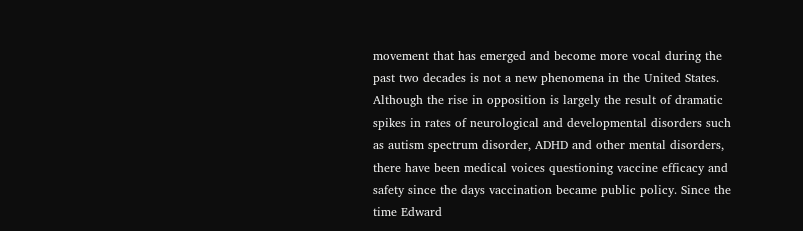movement that has emerged and become more vocal during the past two decades is not a new phenomena in the United States. Although the rise in opposition is largely the result of dramatic spikes in rates of neurological and developmental disorders such as autism spectrum disorder, ADHD and other mental disorders, there have been medical voices questioning vaccine efficacy and safety since the days vaccination became public policy. Since the time Edward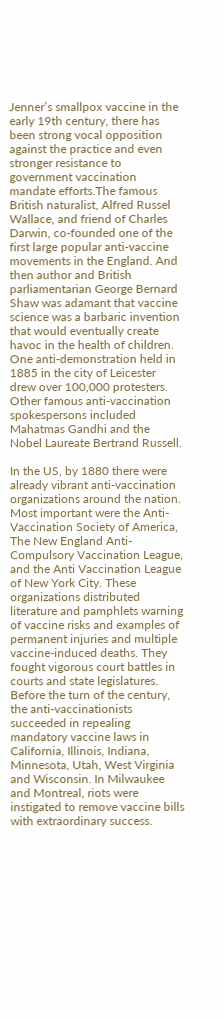Jenner’s smallpox vaccine in the early 19th century, there has been strong vocal opposition against the practice and even stronger resistance to government vaccination mandate efforts.The famous British naturalist, Alfred Russel Wallace, and friend of Charles Darwin, co-founded one of the first large popular anti-vaccine movements in the England. And then author and British parliamentarian George Bernard Shaw was adamant that vaccine science was a barbaric invention that would eventually create havoc in the health of children. One anti-demonstration held in 1885 in the city of Leicester drew over 100,000 protesters. Other famous anti-vaccination spokespersons included Mahatmas Gandhi and the Nobel Laureate Bertrand Russell.

In the US, by 1880 there were already vibrant anti-vaccination organizations around the nation. Most important were the Anti-Vaccination Society of America, The New England Anti-Compulsory Vaccination League, and the Anti Vaccination League of New York City. These organizations distributed literature and pamphlets warning of vaccine risks and examples of permanent injuries and multiple vaccine-induced deaths. They fought vigorous court battles in courts and state legislatures. Before the turn of the century, the anti-vaccinationists succeeded in repealing mandatory vaccine laws in California, Illinois, Indiana, Minnesota, Utah, West Virginia and Wisconsin. In Milwaukee and Montreal, riots were instigated to remove vaccine bills with extraordinary success.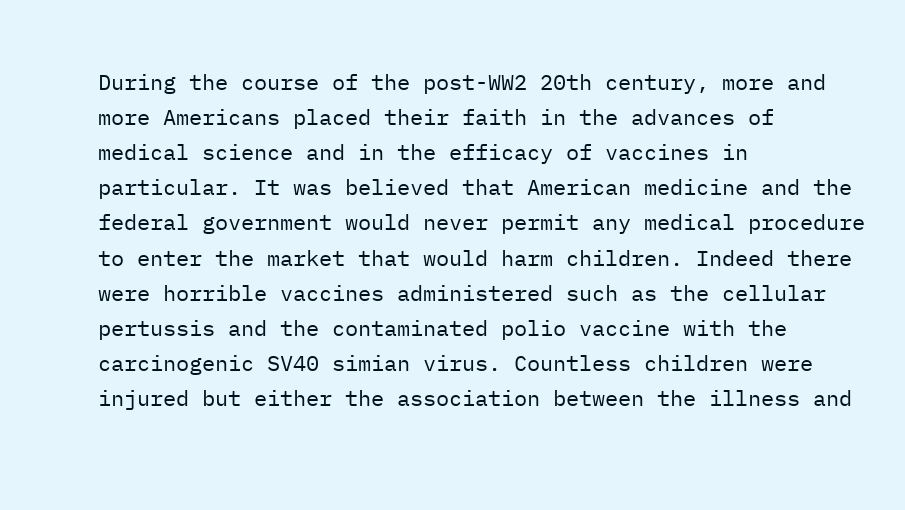During the course of the post-WW2 20th century, more and more Americans placed their faith in the advances of medical science and in the efficacy of vaccines in particular. It was believed that American medicine and the federal government would never permit any medical procedure to enter the market that would harm children. Indeed there were horrible vaccines administered such as the cellular pertussis and the contaminated polio vaccine with the carcinogenic SV40 simian virus. Countless children were injured but either the association between the illness and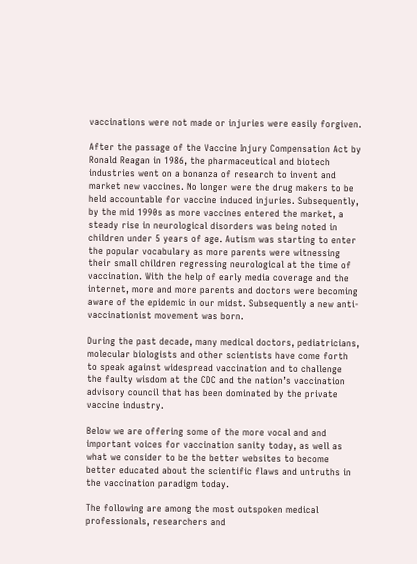vaccinations were not made or injuries were easily forgiven.

After the passage of the Vaccine Injury Compensation Act by Ronald Reagan in 1986, the pharmaceutical and biotech industries went on a bonanza of research to invent and market new vaccines. No longer were the drug makers to be held accountable for vaccine induced injuries. Subsequently, by the mid 1990s as more vaccines entered the market, a steady rise in neurological disorders was being noted in children under 5 years of age. Autism was starting to enter the popular vocabulary as more parents were witnessing their small children regressing neurological at the time of vaccination. With the help of early media coverage and the internet, more and more parents and doctors were becoming aware of the epidemic in our midst. Subsequently a new anti-vaccinationist movement was born.

During the past decade, many medical doctors, pediatricians, molecular biologists and other scientists have come forth to speak against widespread vaccination and to challenge the faulty wisdom at the CDC and the nation’s vaccination advisory council that has been dominated by the private vaccine industry.

Below we are offering some of the more vocal and and important voices for vaccination sanity today, as well as what we consider to be the better websites to become better educated about the scientific flaws and untruths in the vaccination paradigm today.

The following are among the most outspoken medical professionals, researchers and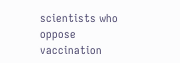scientists who oppose vaccination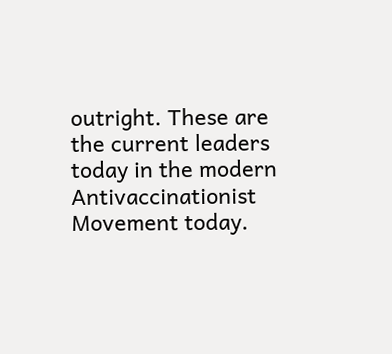outright. These are the current leaders today in the modern Antivaccinationist Movement today.